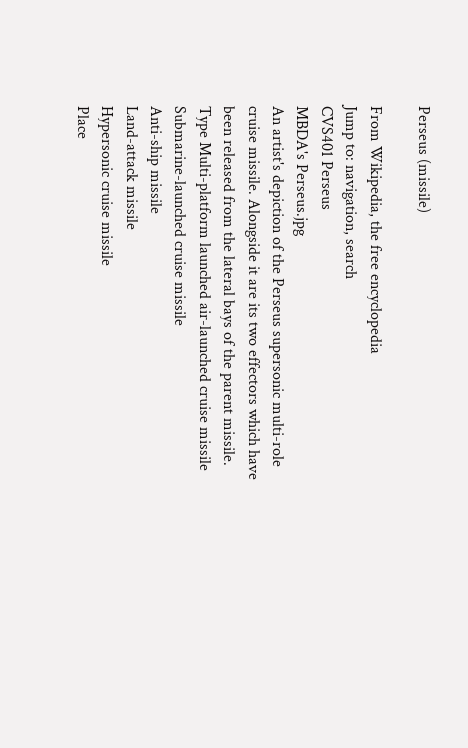Perseus (missile)

From Wikipedia, the free encyclopedia
Jump to: navigation, search
CVS401 Perseus
MBDA's Perseus.jpg
An artist's depiction of the Perseus supersonic multi-role cruise missile. Alongside it are its two effectors which have been released from the lateral bays of the parent missile.
Type Multi-platform launched air-launched cruise missile
Submarine-launched cruise missile
Anti-ship missile
Land-attack missile
Hypersonic cruise missile
Place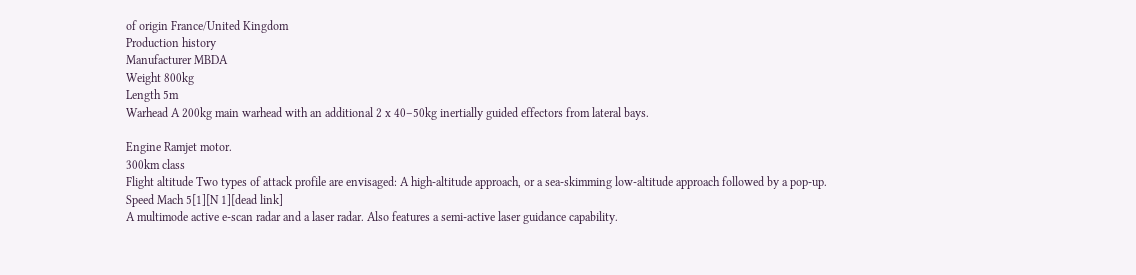of origin France/United Kingdom
Production history
Manufacturer MBDA
Weight 800kg
Length 5m
Warhead A 200kg main warhead with an additional 2 x 40–50kg inertially guided effectors from lateral bays.

Engine Ramjet motor.
300km class
Flight altitude Two types of attack profile are envisaged: A high-altitude approach, or a sea-skimming low-altitude approach followed by a pop-up.
Speed Mach 5[1][N 1][dead link]
A multimode active e-scan radar and a laser radar. Also features a semi-active laser guidance capability.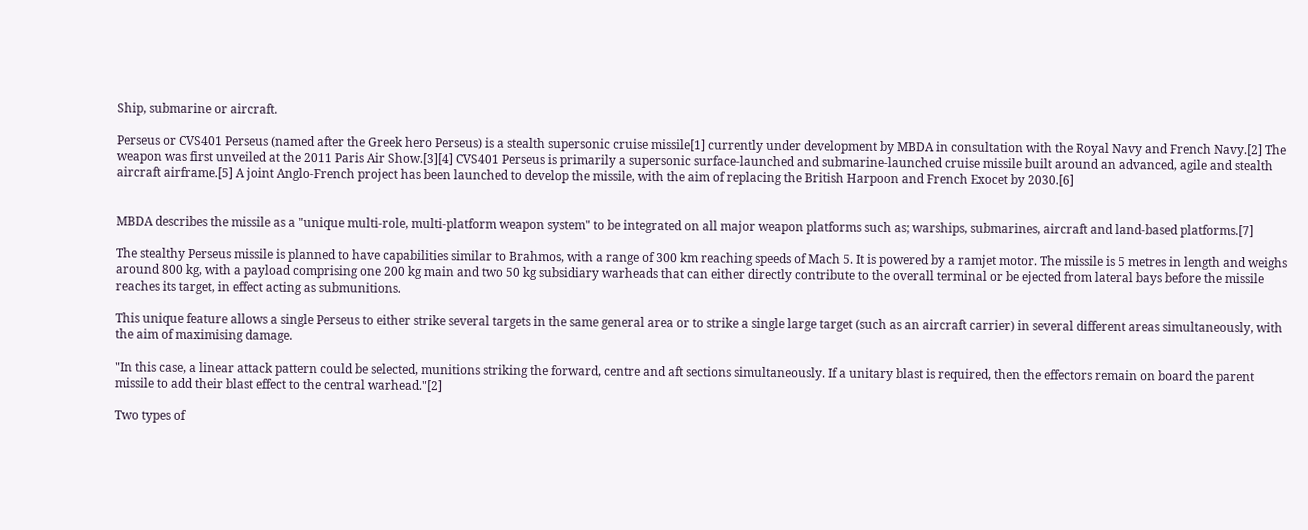Ship, submarine or aircraft.

Perseus or CVS401 Perseus (named after the Greek hero Perseus) is a stealth supersonic cruise missile[1] currently under development by MBDA in consultation with the Royal Navy and French Navy.[2] The weapon was first unveiled at the 2011 Paris Air Show.[3][4] CVS401 Perseus is primarily a supersonic surface-launched and submarine-launched cruise missile built around an advanced, agile and stealth aircraft airframe.[5] A joint Anglo-French project has been launched to develop the missile, with the aim of replacing the British Harpoon and French Exocet by 2030.[6]


MBDA describes the missile as a "unique multi-role, multi-platform weapon system" to be integrated on all major weapon platforms such as; warships, submarines, aircraft and land-based platforms.[7]

The stealthy Perseus missile is planned to have capabilities similar to Brahmos, with a range of 300 km reaching speeds of Mach 5. It is powered by a ramjet motor. The missile is 5 metres in length and weighs around 800 kg, with a payload comprising one 200 kg main and two 50 kg subsidiary warheads that can either directly contribute to the overall terminal or be ejected from lateral bays before the missile reaches its target, in effect acting as submunitions.

This unique feature allows a single Perseus to either strike several targets in the same general area or to strike a single large target (such as an aircraft carrier) in several different areas simultaneously, with the aim of maximising damage.

"In this case, a linear attack pattern could be selected, munitions striking the forward, centre and aft sections simultaneously. If a unitary blast is required, then the effectors remain on board the parent missile to add their blast effect to the central warhead."[2]

Two types of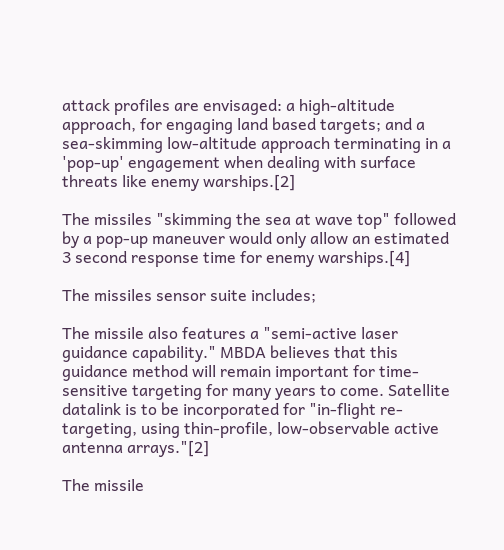attack profiles are envisaged: a high-altitude approach, for engaging land based targets; and a sea-skimming low-altitude approach terminating in a 'pop-up' engagement when dealing with surface threats like enemy warships.[2]

The missiles "skimming the sea at wave top" followed by a pop-up maneuver would only allow an estimated 3 second response time for enemy warships.[4]

The missiles sensor suite includes;

The missile also features a "semi-active laser guidance capability." MBDA believes that this guidance method will remain important for time-sensitive targeting for many years to come. Satellite datalink is to be incorporated for "in-flight re-targeting, using thin-profile, low-observable active antenna arrays."[2]

The missile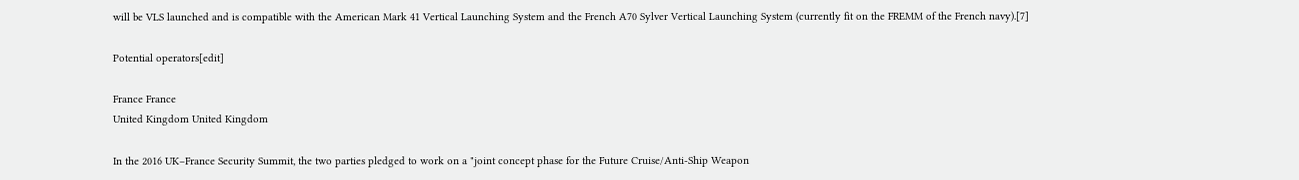will be VLS launched and is compatible with the American Mark 41 Vertical Launching System and the French A70 Sylver Vertical Launching System (currently fit on the FREMM of the French navy).[7]

Potential operators[edit]

France France
United Kingdom United Kingdom

In the 2016 UK–France Security Summit, the two parties pledged to work on a "joint concept phase for the Future Cruise/Anti-Ship Weapon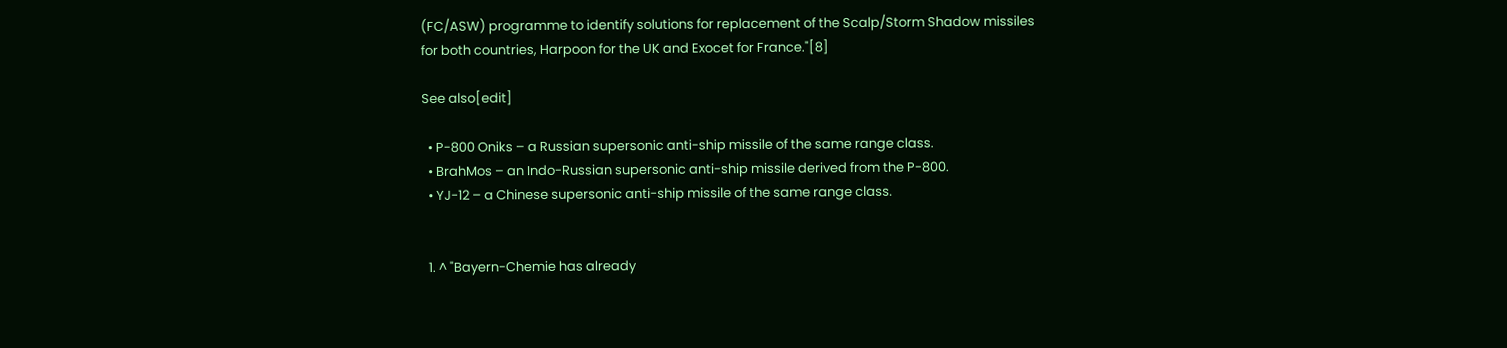(FC/ASW) programme to identify solutions for replacement of the Scalp/Storm Shadow missiles for both countries, Harpoon for the UK and Exocet for France."[8]

See also[edit]

  • P-800 Oniks – a Russian supersonic anti-ship missile of the same range class.
  • BrahMos – an Indo-Russian supersonic anti-ship missile derived from the P-800.
  • YJ-12 – a Chinese supersonic anti-ship missile of the same range class.


  1. ^ "Bayern-Chemie has already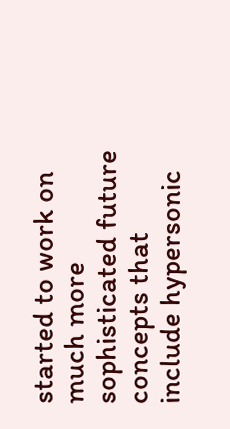started to work on much more sophisticated future concepts that include hypersonic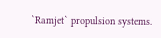`Ramjet` propulsion systems.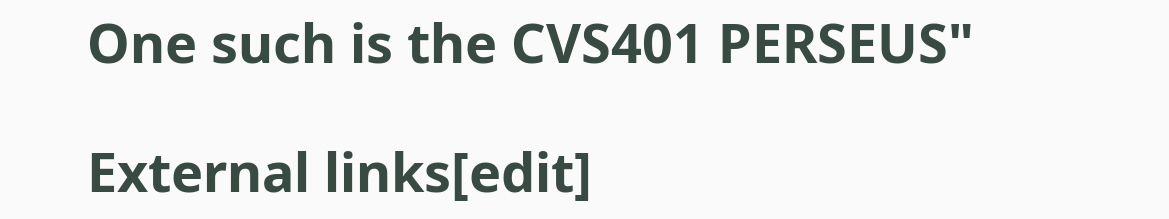One such is the CVS401 PERSEUS"

External links[edit]